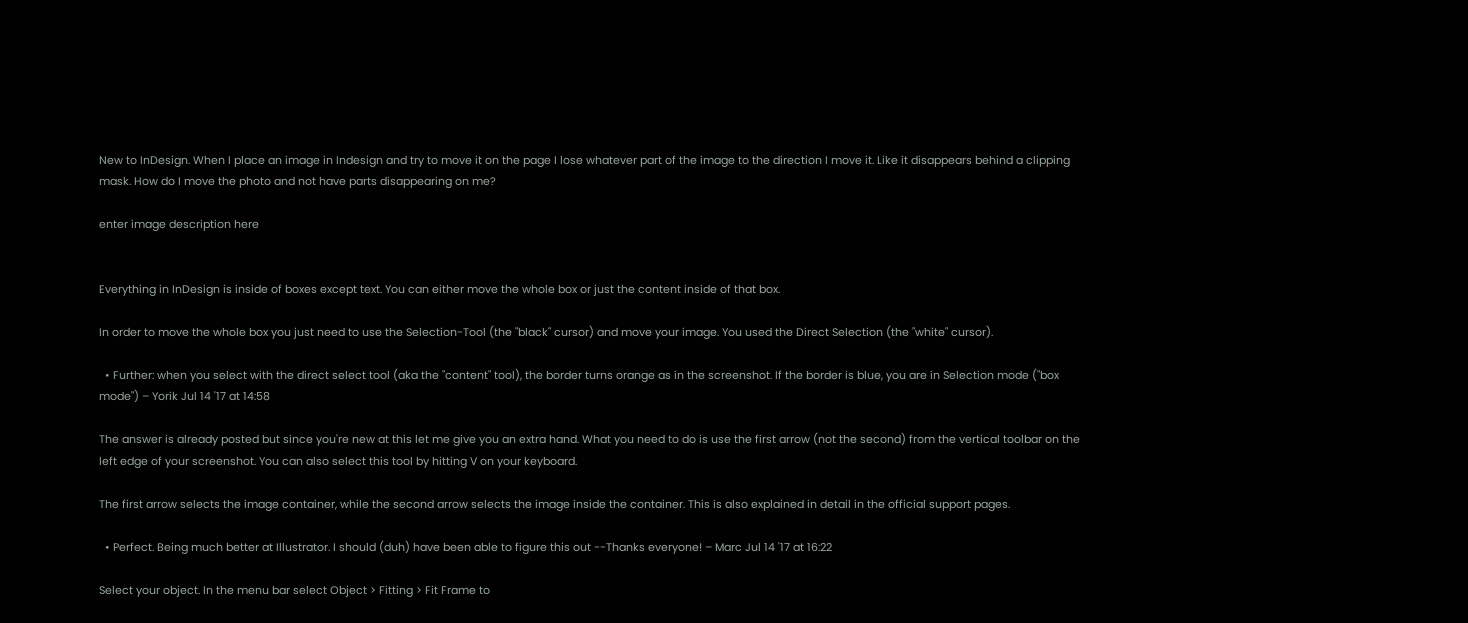New to InDesign. When I place an image in Indesign and try to move it on the page I lose whatever part of the image to the direction I move it. Like it disappears behind a clipping mask. How do I move the photo and not have parts disappearing on me?

enter image description here


Everything in InDesign is inside of boxes except text. You can either move the whole box or just the content inside of that box.

In order to move the whole box you just need to use the Selection-Tool (the "black" cursor) and move your image. You used the Direct Selection (the "white" cursor).

  • Further: when you select with the direct select tool (aka the "content" tool), the border turns orange as in the screenshot. If the border is blue, you are in Selection mode ("box mode") – Yorik Jul 14 '17 at 14:58

The answer is already posted but since you're new at this let me give you an extra hand. What you need to do is use the first arrow (not the second) from the vertical toolbar on the left edge of your screenshot. You can also select this tool by hitting V on your keyboard.

The first arrow selects the image container, while the second arrow selects the image inside the container. This is also explained in detail in the official support pages.

  • Perfect. Being much better at Illustrator. I should (duh) have been able to figure this out --Thanks everyone! – Marc Jul 14 '17 at 16:22

Select your object. In the menu bar select Object > Fitting > Fit Frame to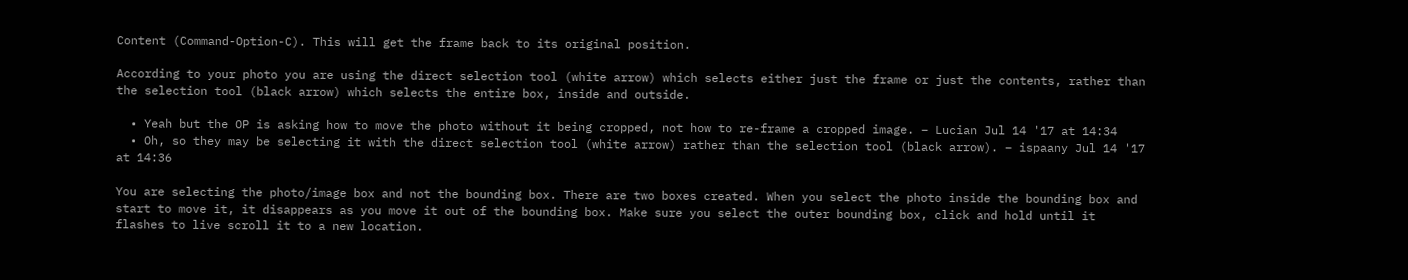Content (Command-Option-C). This will get the frame back to its original position.

According to your photo you are using the direct selection tool (white arrow) which selects either just the frame or just the contents, rather than the selection tool (black arrow) which selects the entire box, inside and outside.

  • Yeah but the OP is asking how to move the photo without it being cropped, not how to re-frame a cropped image. – Lucian Jul 14 '17 at 14:34
  • Oh, so they may be selecting it with the direct selection tool (white arrow) rather than the selection tool (black arrow). – ispaany Jul 14 '17 at 14:36

You are selecting the photo/image box and not the bounding box. There are two boxes created. When you select the photo inside the bounding box and start to move it, it disappears as you move it out of the bounding box. Make sure you select the outer bounding box, click and hold until it flashes to live scroll it to a new location.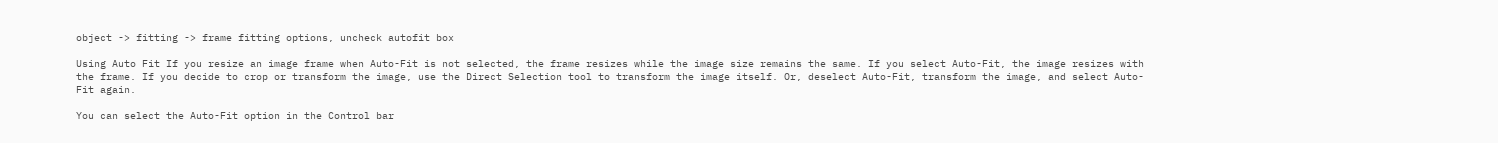object -> fitting -> frame fitting options, uncheck autofit box

Using Auto Fit If you resize an image frame when Auto-Fit is not selected, the frame resizes while the image size remains the same. If you select Auto-Fit, the image resizes with the frame. If you decide to crop or transform the image, use the Direct Selection tool to transform the image itself. Or, deselect Auto-Fit, transform the image, and select Auto-Fit again.

You can select the Auto-Fit option in the Control bar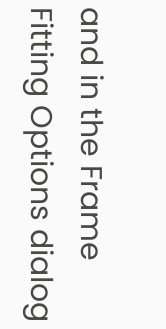and in the Frame Fitting Options dialog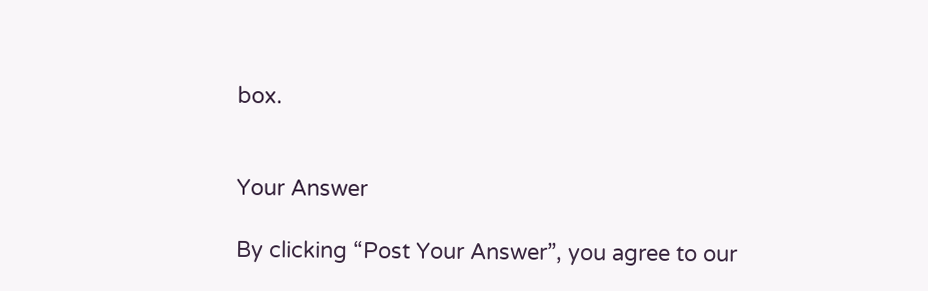box.


Your Answer

By clicking “Post Your Answer”, you agree to our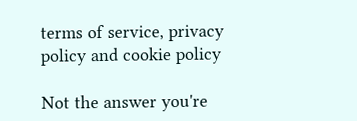terms of service, privacy policy and cookie policy

Not the answer you're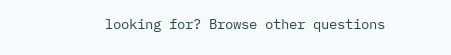looking for? Browse other questions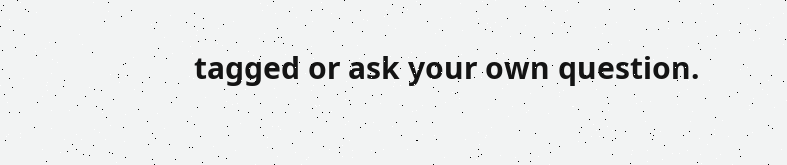tagged or ask your own question.